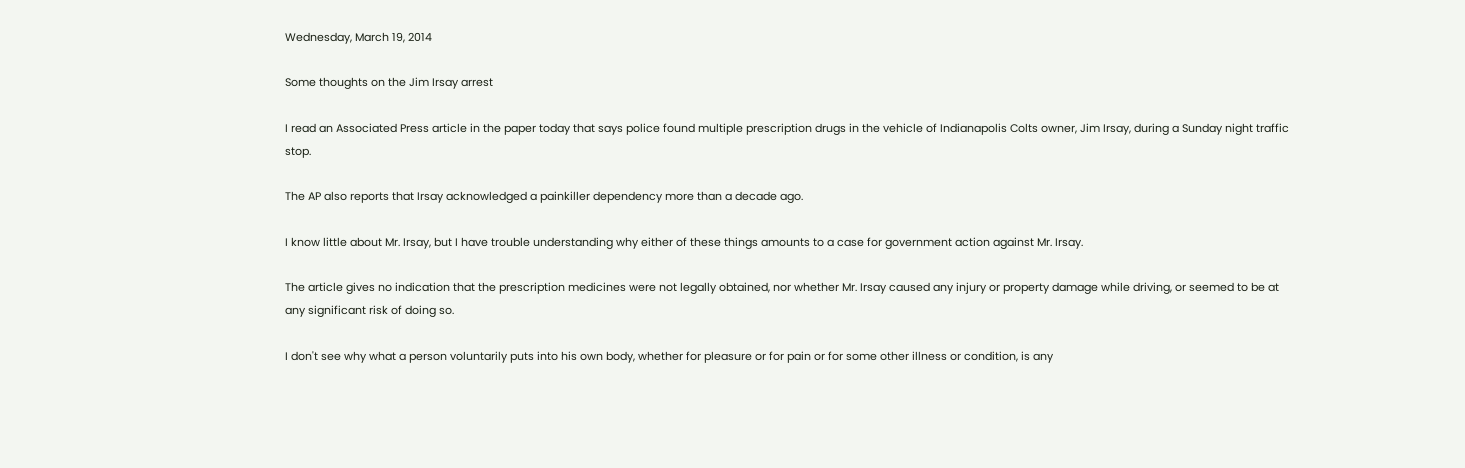Wednesday, March 19, 2014

Some thoughts on the Jim Irsay arrest

I read an Associated Press article in the paper today that says police found multiple prescription drugs in the vehicle of Indianapolis Colts owner, Jim Irsay, during a Sunday night traffic stop.

The AP also reports that Irsay acknowledged a painkiller dependency more than a decade ago.

I know little about Mr. Irsay, but I have trouble understanding why either of these things amounts to a case for government action against Mr. Irsay.

The article gives no indication that the prescription medicines were not legally obtained, nor whether Mr. Irsay caused any injury or property damage while driving, or seemed to be at any significant risk of doing so.

I don't see why what a person voluntarily puts into his own body, whether for pleasure or for pain or for some other illness or condition, is any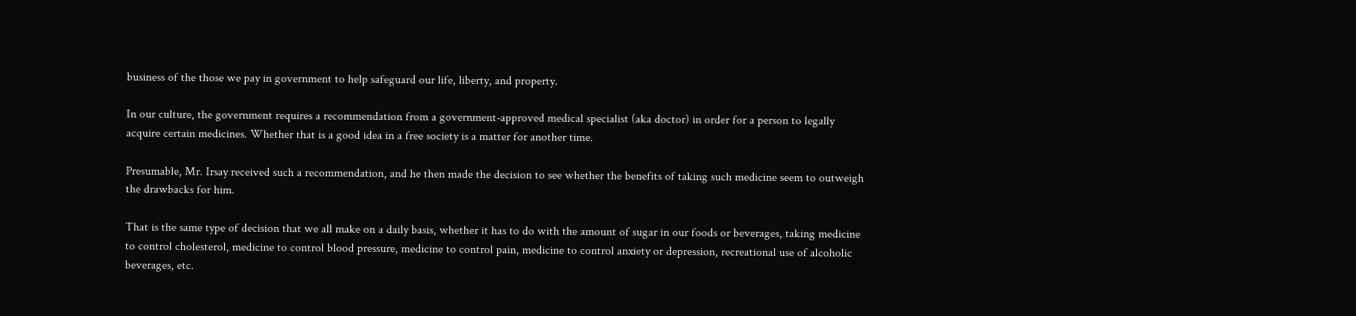business of the those we pay in government to help safeguard our life, liberty, and property.

In our culture, the government requires a recommendation from a government-approved medical specialist (aka doctor) in order for a person to legally acquire certain medicines. Whether that is a good idea in a free society is a matter for another time.

Presumable, Mr. Irsay received such a recommendation, and he then made the decision to see whether the benefits of taking such medicine seem to outweigh the drawbacks for him.

That is the same type of decision that we all make on a daily basis, whether it has to do with the amount of sugar in our foods or beverages, taking medicine to control cholesterol, medicine to control blood pressure, medicine to control pain, medicine to control anxiety or depression, recreational use of alcoholic beverages, etc.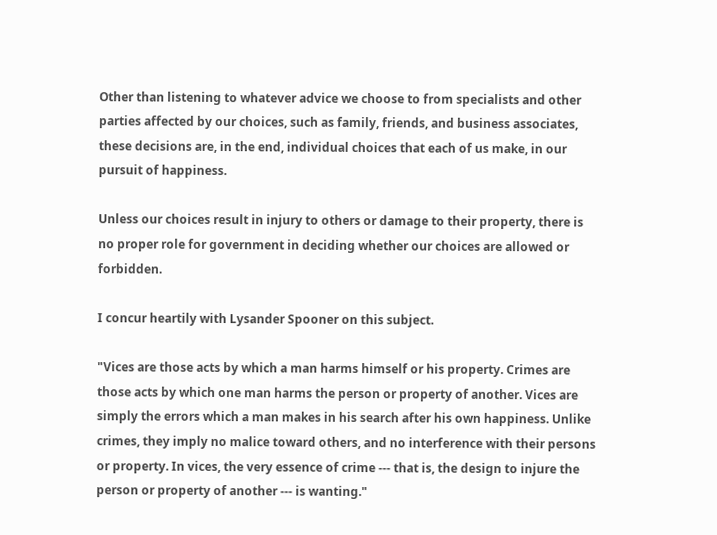Other than listening to whatever advice we choose to from specialists and other parties affected by our choices, such as family, friends, and business associates, these decisions are, in the end, individual choices that each of us make, in our pursuit of happiness.

Unless our choices result in injury to others or damage to their property, there is no proper role for government in deciding whether our choices are allowed or forbidden.

I concur heartily with Lysander Spooner on this subject.

"Vices are those acts by which a man harms himself or his property. Crimes are those acts by which one man harms the person or property of another. Vices are simply the errors which a man makes in his search after his own happiness. Unlike crimes, they imply no malice toward others, and no interference with their persons or property. In vices, the very essence of crime --- that is, the design to injure the person or property of another --- is wanting."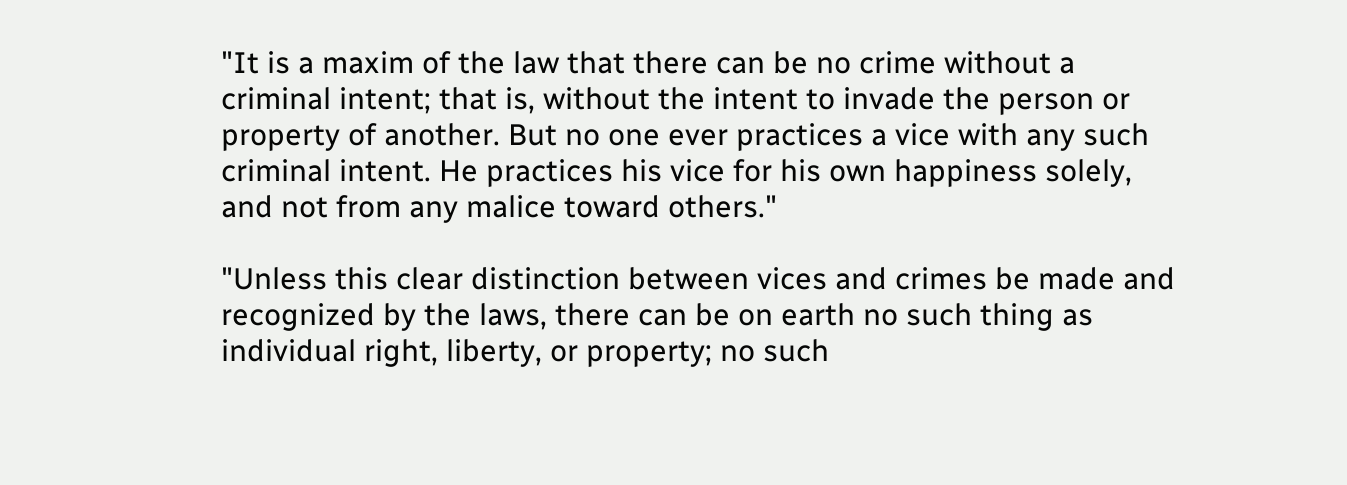"It is a maxim of the law that there can be no crime without a criminal intent; that is, without the intent to invade the person or property of another. But no one ever practices a vice with any such criminal intent. He practices his vice for his own happiness solely, and not from any malice toward others."

"Unless this clear distinction between vices and crimes be made and recognized by the laws, there can be on earth no such thing as individual right, liberty, or property; no such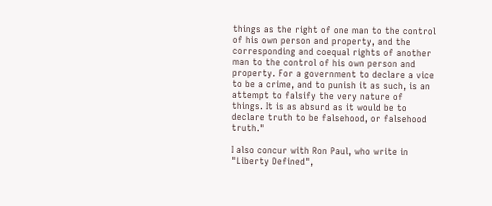things as the right of one man to the control of his own person and property, and the corresponding and coequal rights of another man to the control of his own person and property. For a government to declare a vice to be a crime, and to punish it as such, is an attempt to falsify the very nature of things. It is as absurd as it would be to declare truth to be falsehood, or falsehood truth."

I also concur with Ron Paul, who write in "Liberty Defined",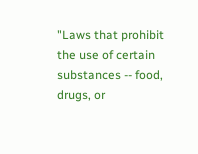"Laws that prohibit the use of certain substances -- food, drugs, or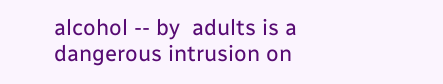alcohol -- by  adults is a dangerous intrusion on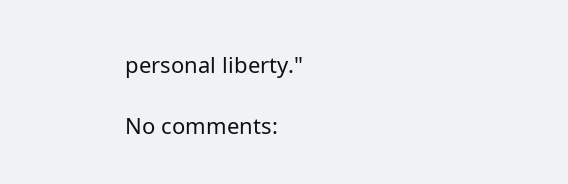personal liberty."

No comments: